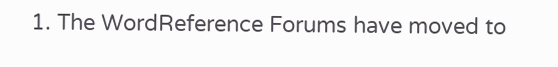1. The WordReference Forums have moved to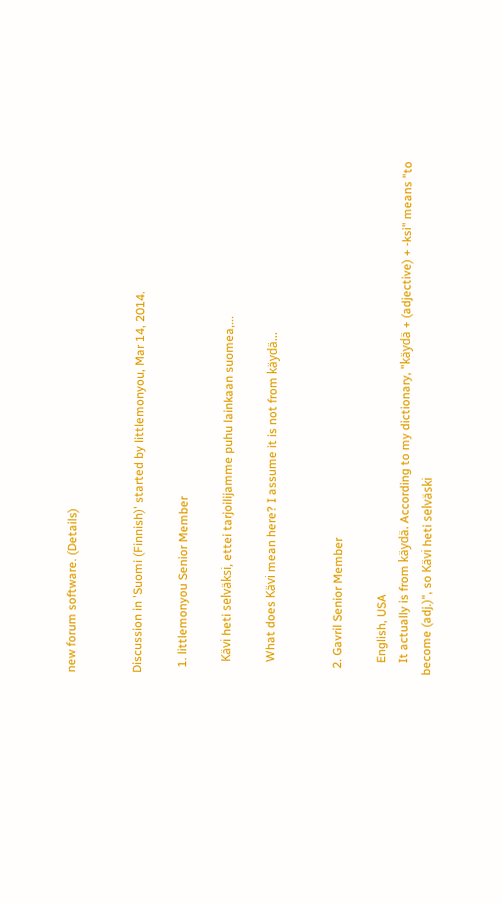new forum software. (Details)


Discussion in 'Suomi (Finnish)' started by littlemonyou, Mar 14, 2014.

  1. littlemonyou Senior Member

    Kävi heti selväksi, ettei tarjoilijamme puhu lainkaan suomea,...

    What does Kävi mean here? I assume it is not from käydä...


  2. Gavril Senior Member

    English, USA
    It actually is from käydä. According to my dictionary, "käydä + (adjective) + -ksi" means "to become (adj.)", so Kävi heti selväski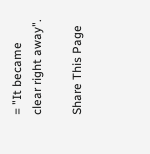= "It became clear right away".

Share This Page